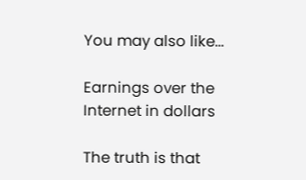You may also like...

Earnings over the Internet in dollars

The truth is that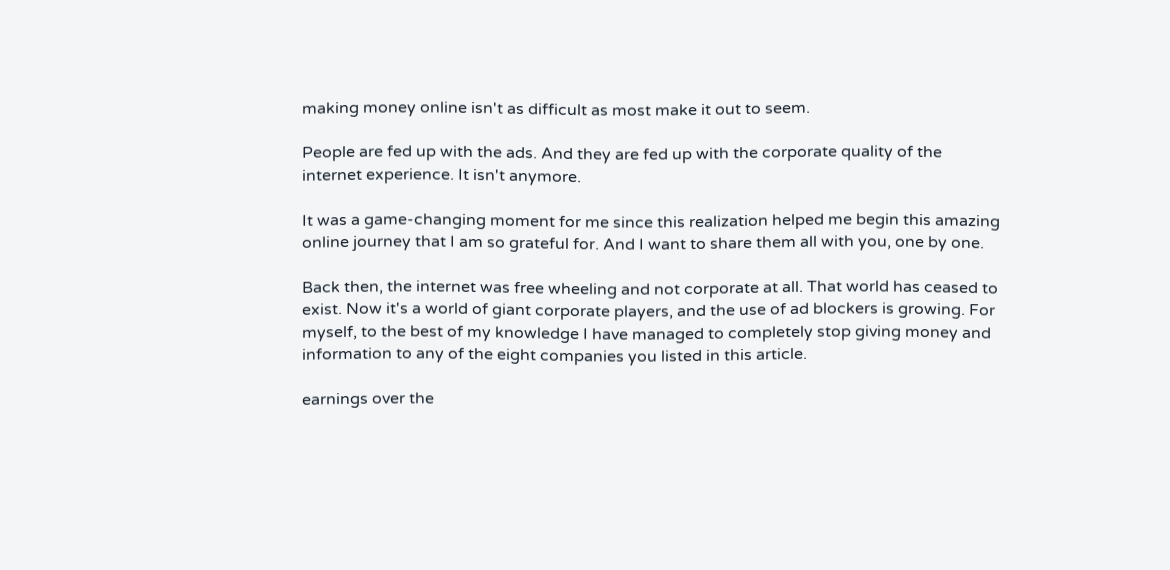making money online isn't as difficult as most make it out to seem.

People are fed up with the ads. And they are fed up with the corporate quality of the internet experience. It isn't anymore.

It was a game-changing moment for me since this realization helped me begin this amazing online journey that I am so grateful for. And I want to share them all with you, one by one.

Back then, the internet was free wheeling and not corporate at all. That world has ceased to exist. Now it's a world of giant corporate players, and the use of ad blockers is growing. For myself, to the best of my knowledge I have managed to completely stop giving money and information to any of the eight companies you listed in this article.

earnings over the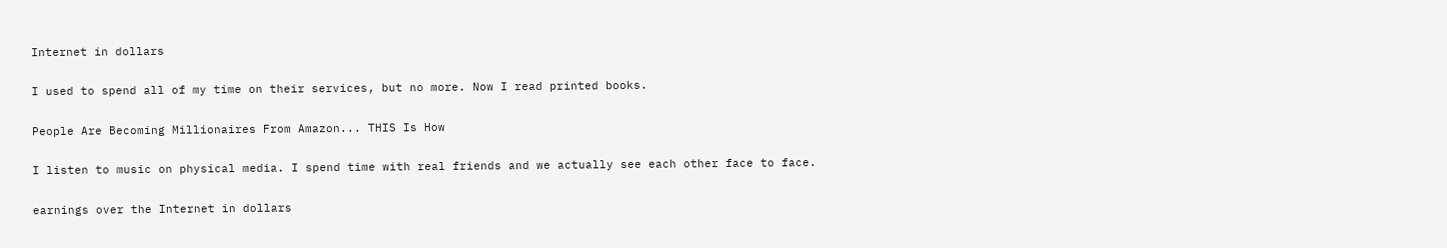Internet in dollars

I used to spend all of my time on their services, but no more. Now I read printed books.

People Are Becoming Millionaires From Amazon... THIS Is How

I listen to music on physical media. I spend time with real friends and we actually see each other face to face.

earnings over the Internet in dollars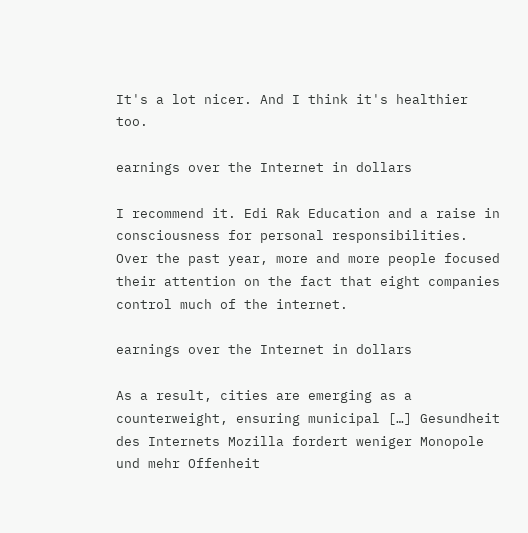It's a lot nicer. And I think it's healthier too.

earnings over the Internet in dollars

I recommend it. Edi Rak Education and a raise in consciousness for personal responsibilities. Over the past year, more and more people focused their attention on the fact that eight companies control much of the internet.

earnings over the Internet in dollars

As a result, cities are emerging as a counterweight, ensuring municipal […] Gesundheit des Internets Mozilla fordert weniger Monopole und mehr Offenheit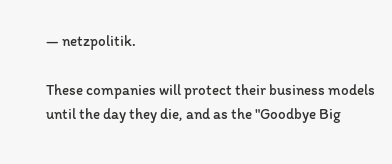— netzpolitik.

These companies will protect their business models until the day they die, and as the "Goodbye Big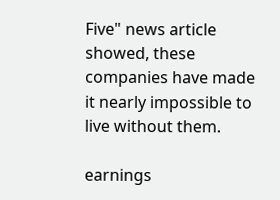Five" news article showed, these companies have made it nearly impossible to live without them.

earnings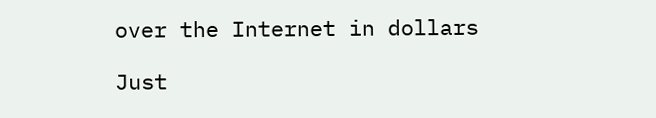over the Internet in dollars

Just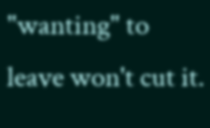"wanting" to leave won't cut it.